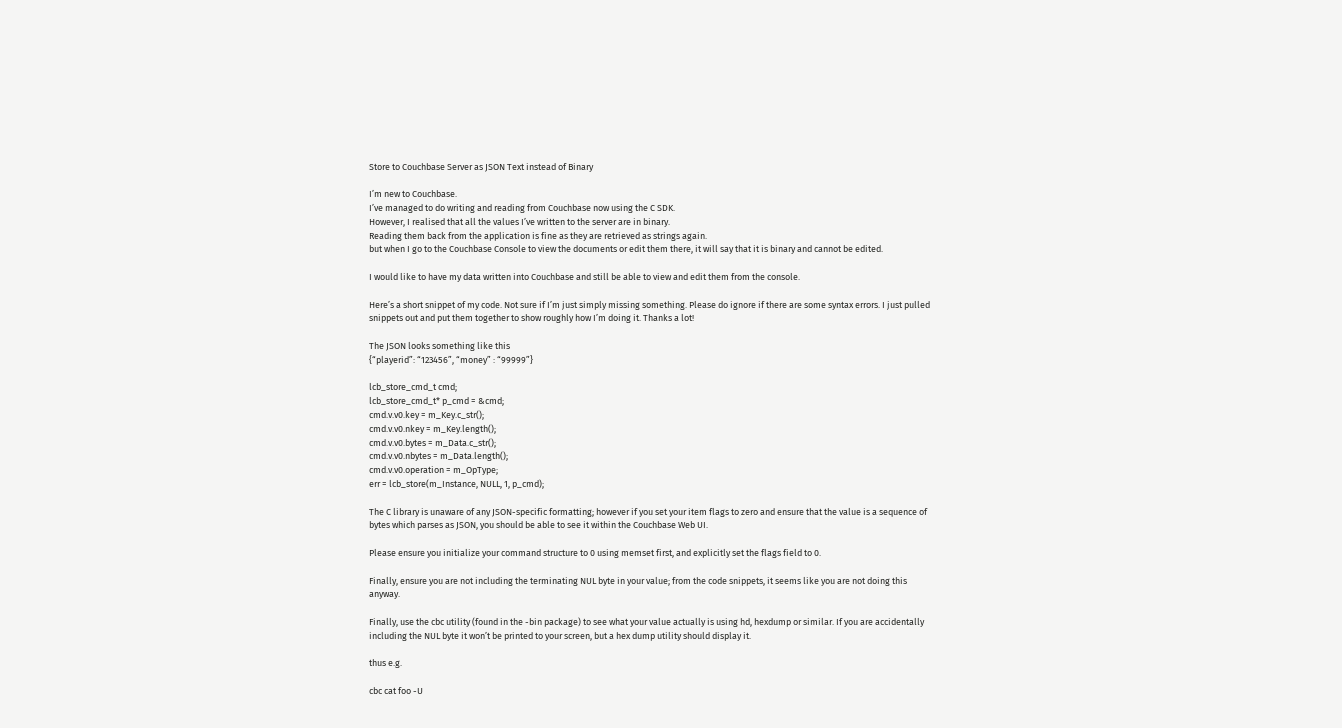Store to Couchbase Server as JSON Text instead of Binary

I’m new to Couchbase.
I’ve managed to do writing and reading from Couchbase now using the C SDK.
However, I realised that all the values I’ve written to the server are in binary.
Reading them back from the application is fine as they are retrieved as strings again.
but when I go to the Couchbase Console to view the documents or edit them there, it will say that it is binary and cannot be edited.

I would like to have my data written into Couchbase and still be able to view and edit them from the console.

Here’s a short snippet of my code. Not sure if I’m just simply missing something. Please do ignore if there are some syntax errors. I just pulled snippets out and put them together to show roughly how I’m doing it. Thanks a lot!

The JSON looks something like this
{“playerid”: “123456”, “money” : “99999”}

lcb_store_cmd_t cmd;
lcb_store_cmd_t* p_cmd = &cmd;
cmd.v.v0.key = m_Key.c_str();
cmd.v.v0.nkey = m_Key.length();
cmd.v.v0.bytes = m_Data.c_str();
cmd.v.v0.nbytes = m_Data.length();
cmd.v.v0.operation = m_OpType;
err = lcb_store(m_Instance, NULL, 1, p_cmd);

The C library is unaware of any JSON-specific formatting; however if you set your item flags to zero and ensure that the value is a sequence of bytes which parses as JSON, you should be able to see it within the Couchbase Web UI.

Please ensure you initialize your command structure to 0 using memset first, and explicitly set the flags field to 0.

Finally, ensure you are not including the terminating NUL byte in your value; from the code snippets, it seems like you are not doing this anyway.

Finally, use the cbc utility (found in the -bin package) to see what your value actually is using hd, hexdump or similar. If you are accidentally including the NUL byte it won’t be printed to your screen, but a hex dump utility should display it.

thus e.g.

cbc cat foo -U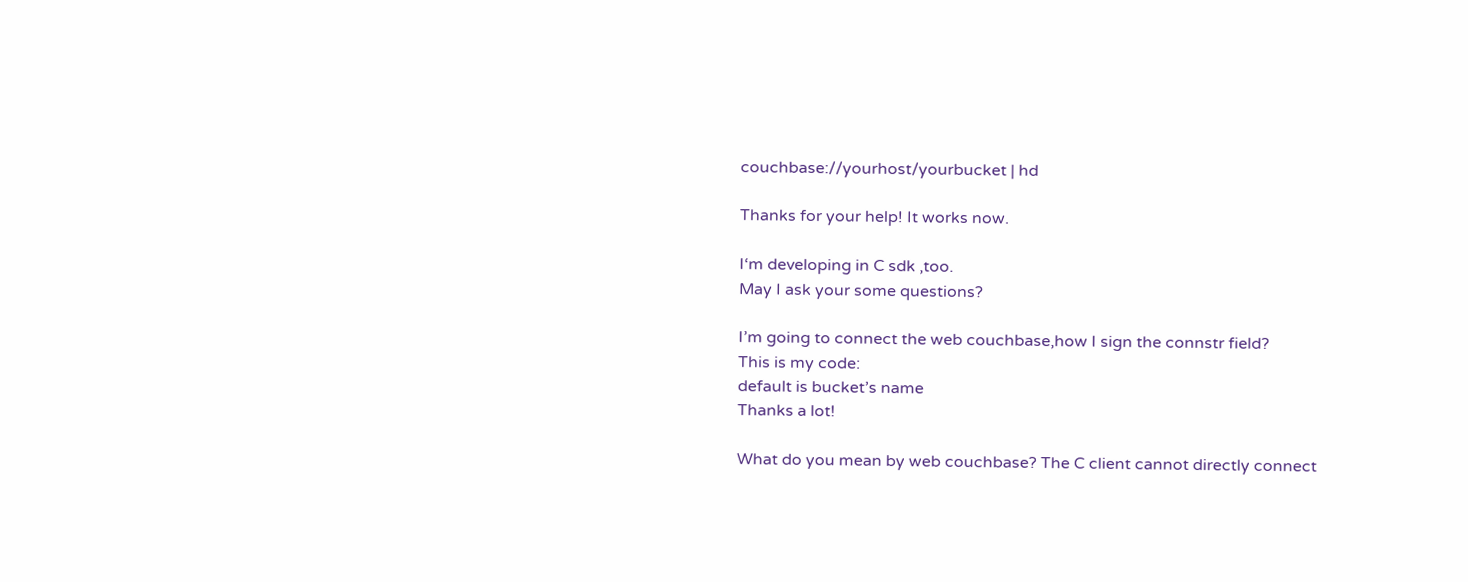couchbase://yourhost/yourbucket | hd

Thanks for your help! It works now.

I‘m developing in C sdk ,too.
May I ask your some questions?

I’m going to connect the web couchbase,how I sign the connstr field?
This is my code:
default is bucket’s name
Thanks a lot!

What do you mean by web couchbase? The C client cannot directly connect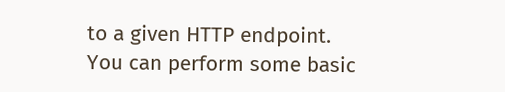to a given HTTP endpoint. You can perform some basic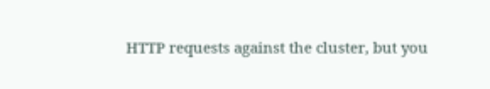HTTP requests against the cluster, but you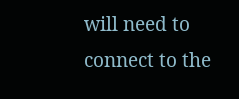will need to connect to the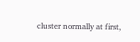cluster normally at first,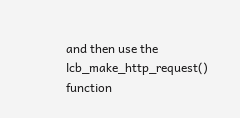and then use the lcb_make_http_request() function